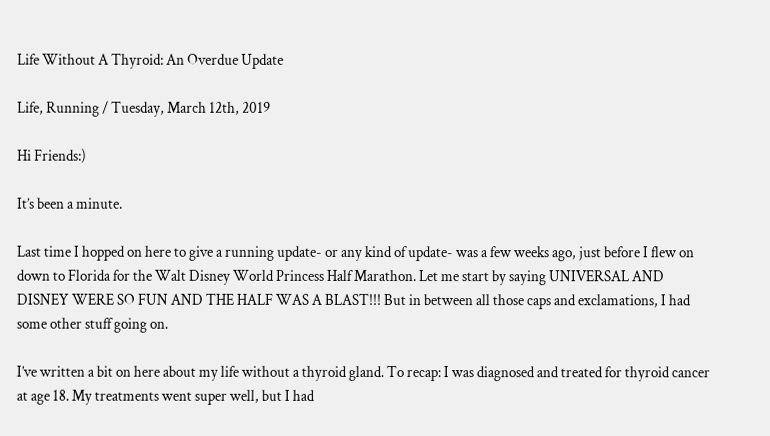Life Without A Thyroid: An Overdue Update

Life, Running / Tuesday, March 12th, 2019

Hi Friends:)

It’s been a minute.

Last time I hopped on here to give a running update- or any kind of update- was a few weeks ago, just before I flew on down to Florida for the Walt Disney World Princess Half Marathon. Let me start by saying UNIVERSAL AND DISNEY WERE SO FUN AND THE HALF WAS A BLAST!!! But in between all those caps and exclamations, I had some other stuff going on.

I’ve written a bit on here about my life without a thyroid gland. To recap: I was diagnosed and treated for thyroid cancer at age 18. My treatments went super well, but I had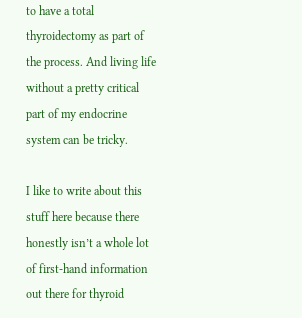to have a total thyroidectomy as part of the process. And living life without a pretty critical part of my endocrine system can be tricky.

I like to write about this stuff here because there honestly isn’t a whole lot of first-hand information out there for thyroid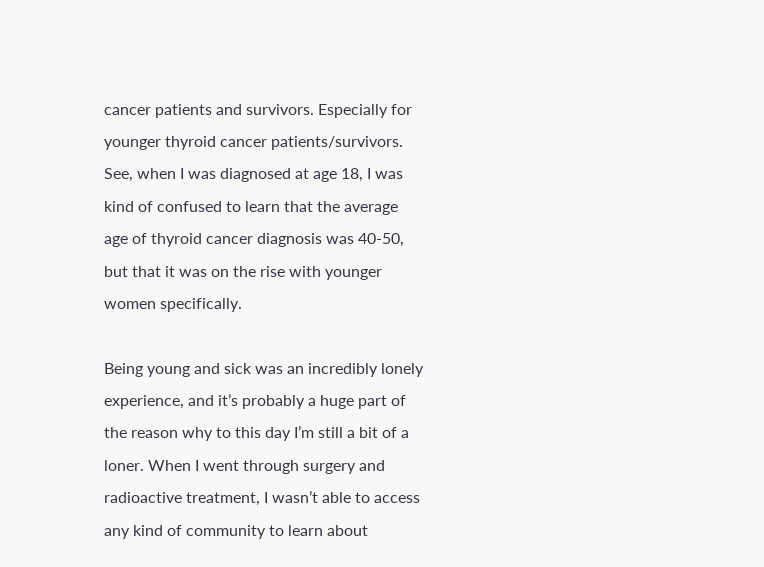cancer patients and survivors. Especially for younger thyroid cancer patients/survivors. See, when I was diagnosed at age 18, I was kind of confused to learn that the average age of thyroid cancer diagnosis was 40-50, but that it was on the rise with younger women specifically.

Being young and sick was an incredibly lonely experience, and it’s probably a huge part of the reason why to this day I’m still a bit of a loner. When I went through surgery and radioactive treatment, I wasn’t able to access any kind of community to learn about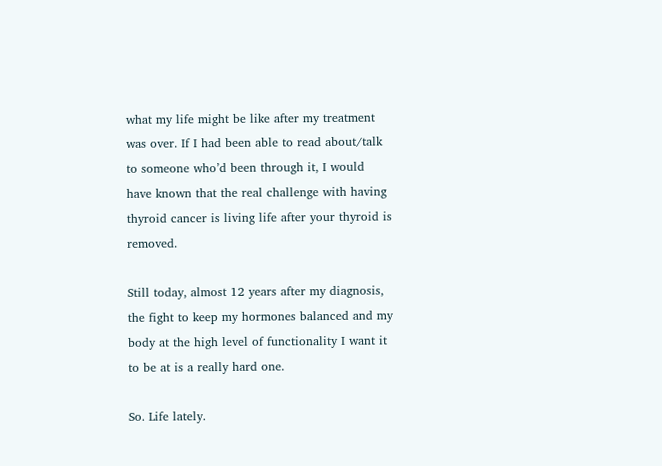what my life might be like after my treatment was over. If I had been able to read about/talk to someone who’d been through it, I would have known that the real challenge with having thyroid cancer is living life after your thyroid is removed.

Still today, almost 12 years after my diagnosis, the fight to keep my hormones balanced and my body at the high level of functionality I want it to be at is a really hard one.

So. Life lately.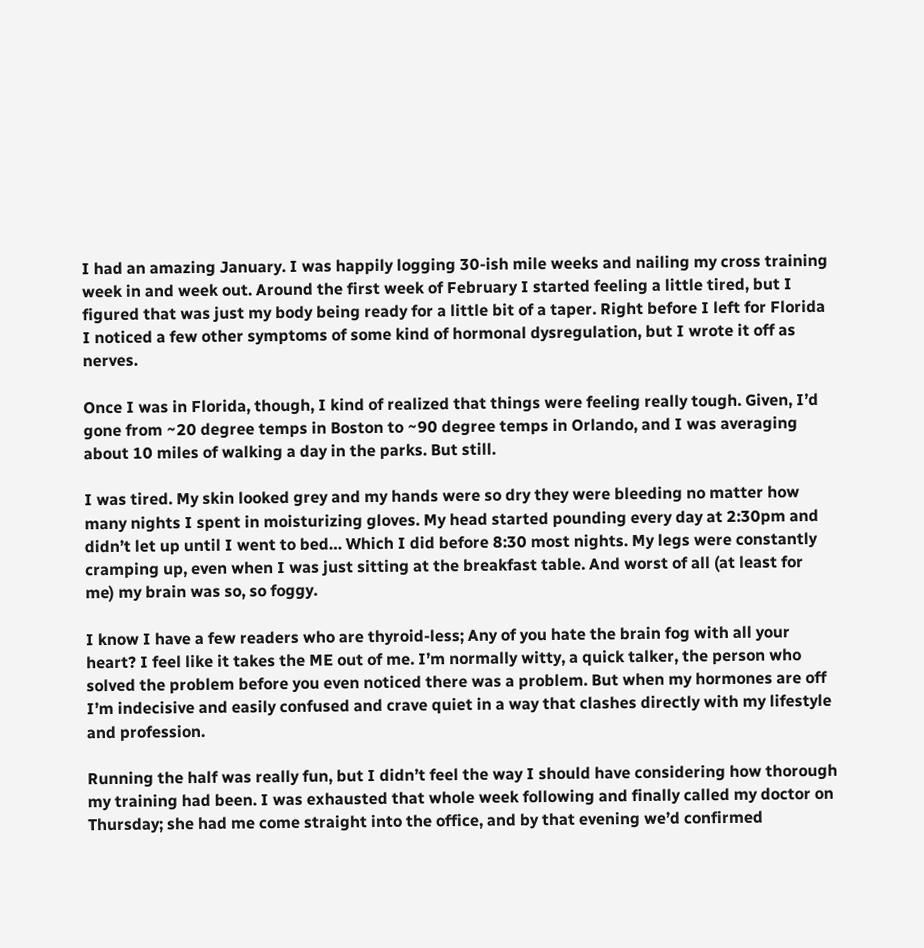I had an amazing January. I was happily logging 30-ish mile weeks and nailing my cross training week in and week out. Around the first week of February I started feeling a little tired, but I figured that was just my body being ready for a little bit of a taper. Right before I left for Florida I noticed a few other symptoms of some kind of hormonal dysregulation, but I wrote it off as nerves.

Once I was in Florida, though, I kind of realized that things were feeling really tough. Given, I’d gone from ~20 degree temps in Boston to ~90 degree temps in Orlando, and I was averaging about 10 miles of walking a day in the parks. But still.

I was tired. My skin looked grey and my hands were so dry they were bleeding no matter how many nights I spent in moisturizing gloves. My head started pounding every day at 2:30pm and didn’t let up until I went to bed… Which I did before 8:30 most nights. My legs were constantly cramping up, even when I was just sitting at the breakfast table. And worst of all (at least for me) my brain was so, so foggy.

I know I have a few readers who are thyroid-less; Any of you hate the brain fog with all your heart? I feel like it takes the ME out of me. I’m normally witty, a quick talker, the person who solved the problem before you even noticed there was a problem. But when my hormones are off I’m indecisive and easily confused and crave quiet in a way that clashes directly with my lifestyle and profession.

Running the half was really fun, but I didn’t feel the way I should have considering how thorough my training had been. I was exhausted that whole week following and finally called my doctor on Thursday; she had me come straight into the office, and by that evening we’d confirmed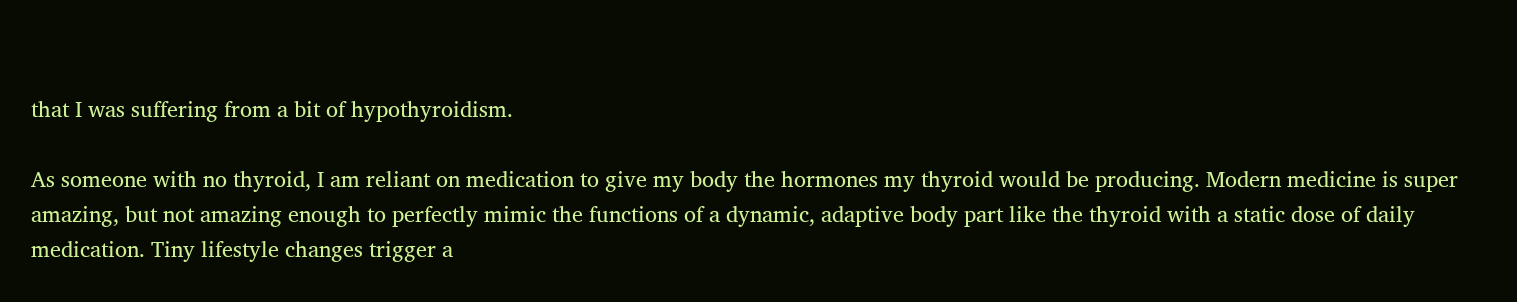that I was suffering from a bit of hypothyroidism.

As someone with no thyroid, I am reliant on medication to give my body the hormones my thyroid would be producing. Modern medicine is super amazing, but not amazing enough to perfectly mimic the functions of a dynamic, adaptive body part like the thyroid with a static dose of daily medication. Tiny lifestyle changes trigger a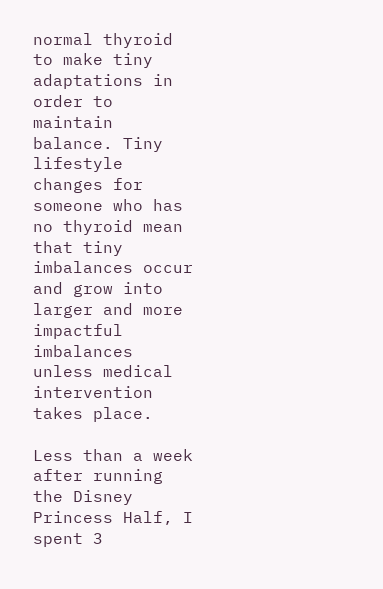normal thyroid to make tiny adaptations in order to maintain balance. Tiny lifestyle changes for someone who has no thyroid mean that tiny imbalances occur and grow into larger and more impactful imbalances unless medical intervention takes place.

Less than a week after running the Disney Princess Half, I spent 3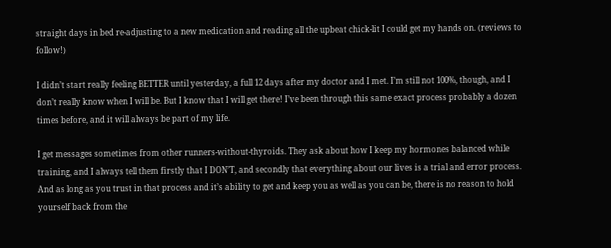straight days in bed re-adjusting to a new medication and reading all the upbeat chick-lit I could get my hands on. (reviews to follow!)

I didn’t start really feeling BETTER until yesterday, a full 12 days after my doctor and I met. I’m still not 100%, though, and I don’t really know when I will be. But I know that I will get there! I’ve been through this same exact process probably a dozen times before, and it will always be part of my life.

I get messages sometimes from other runners-without-thyroids. They ask about how I keep my hormones balanced while training, and I always tell them firstly that I DON’T, and secondly that everything about our lives is a trial and error process. And as long as you trust in that process and it’s ability to get and keep you as well as you can be, there is no reason to hold yourself back from the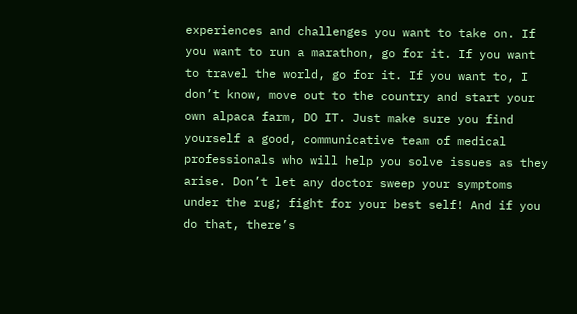experiences and challenges you want to take on. If you want to run a marathon, go for it. If you want to travel the world, go for it. If you want to, I don’t know, move out to the country and start your own alpaca farm, DO IT. Just make sure you find yourself a good, communicative team of medical professionals who will help you solve issues as they arise. Don’t let any doctor sweep your symptoms under the rug; fight for your best self! And if you do that, there’s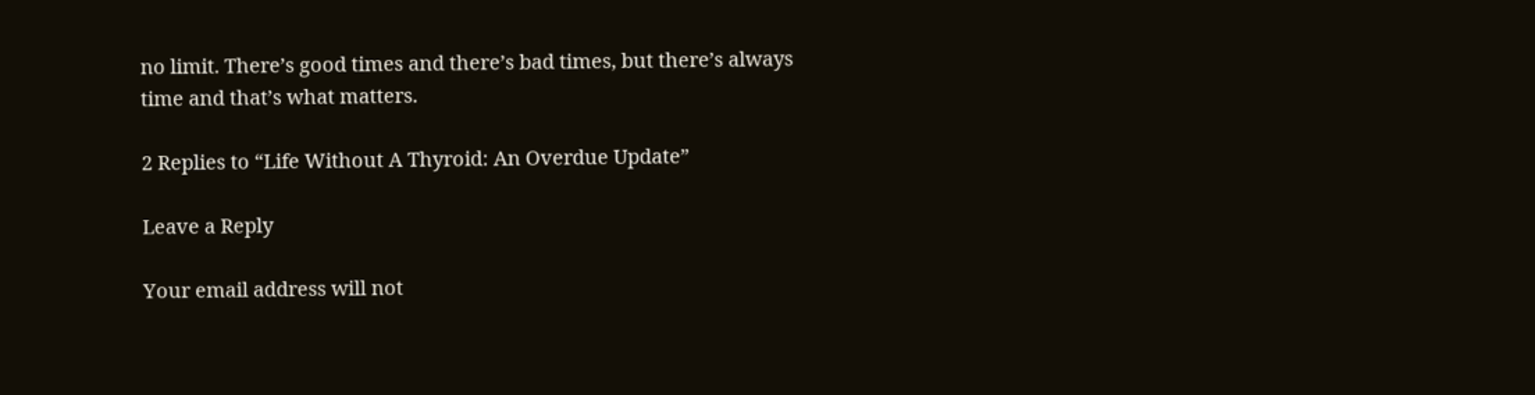no limit. There’s good times and there’s bad times, but there’s always time and that’s what matters.

2 Replies to “Life Without A Thyroid: An Overdue Update”

Leave a Reply

Your email address will not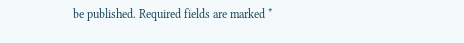be published. Required fields are marked *